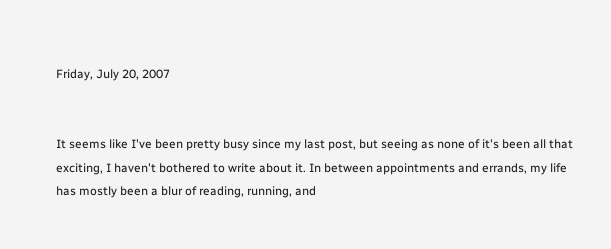Friday, July 20, 2007


It seems like I've been pretty busy since my last post, but seeing as none of it's been all that exciting, I haven't bothered to write about it. In between appointments and errands, my life has mostly been a blur of reading, running, and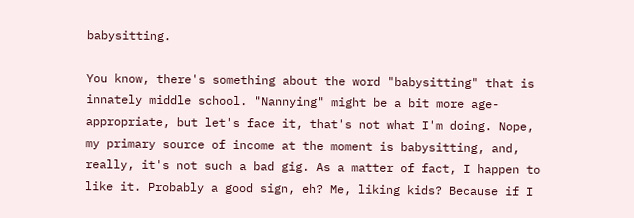babysitting.

You know, there's something about the word "babysitting" that is innately middle school. "Nannying" might be a bit more age-appropriate, but let's face it, that's not what I'm doing. Nope, my primary source of income at the moment is babysitting, and, really, it's not such a bad gig. As a matter of fact, I happen to like it. Probably a good sign, eh? Me, liking kids? Because if I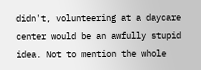didn't, volunteering at a daycare center would be an awfully stupid idea. Not to mention the whole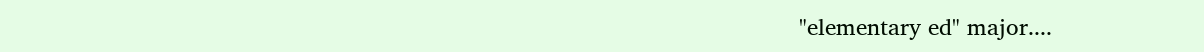"elementary ed" major....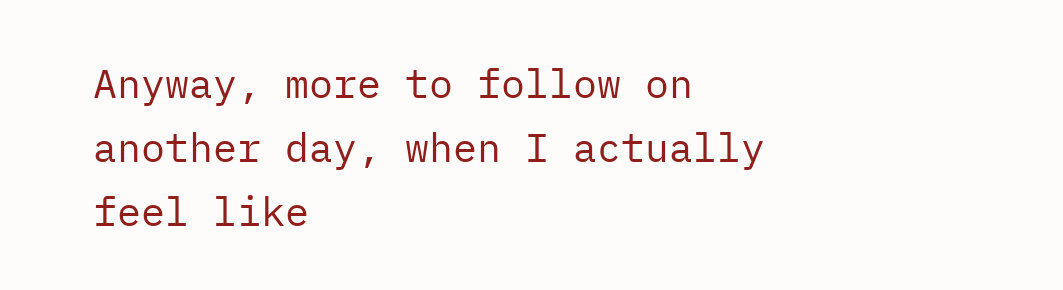Anyway, more to follow on another day, when I actually feel like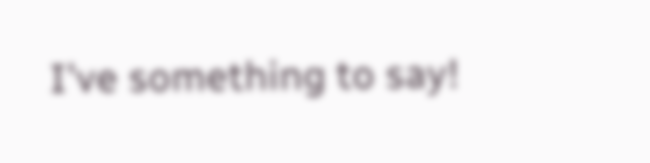I've something to say!